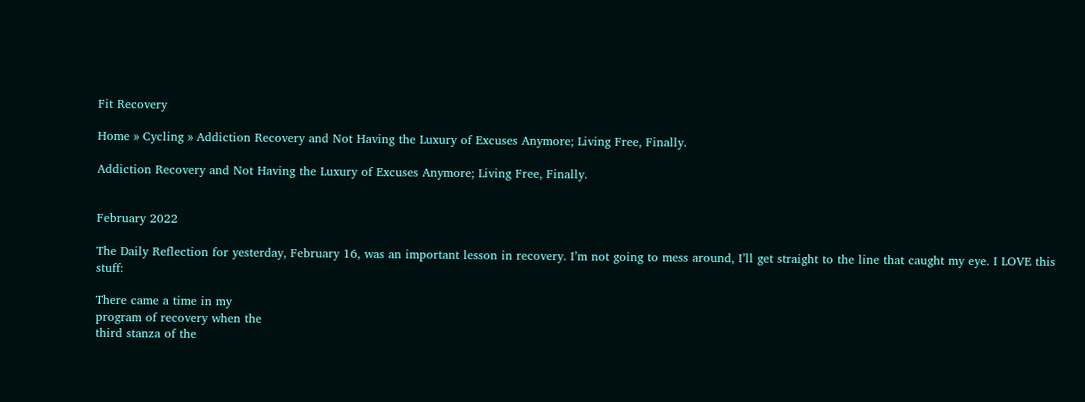Fit Recovery

Home » Cycling » Addiction Recovery and Not Having the Luxury of Excuses Anymore; Living Free, Finally.

Addiction Recovery and Not Having the Luxury of Excuses Anymore; Living Free, Finally.


February 2022

The Daily Reflection for yesterday, February 16, was an important lesson in recovery. I’m not going to mess around, I’ll get straight to the line that caught my eye. I LOVE this stuff:

There came a time in my
program of recovery when the
third stanza of the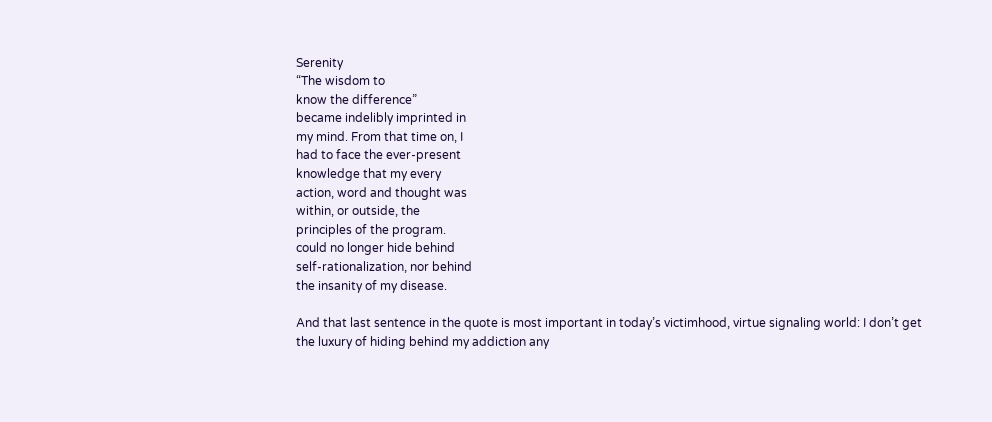Serenity
“The wisdom to
know the difference”
became indelibly imprinted in
my mind. From that time on, I
had to face the ever-present
knowledge that my every
action, word and thought was
within, or outside, the
principles of the program.
could no longer hide behind
self-rationalization, nor behind
the insanity of my disease.

And that last sentence in the quote is most important in today’s victimhood, virtue signaling world: I don’t get the luxury of hiding behind my addiction any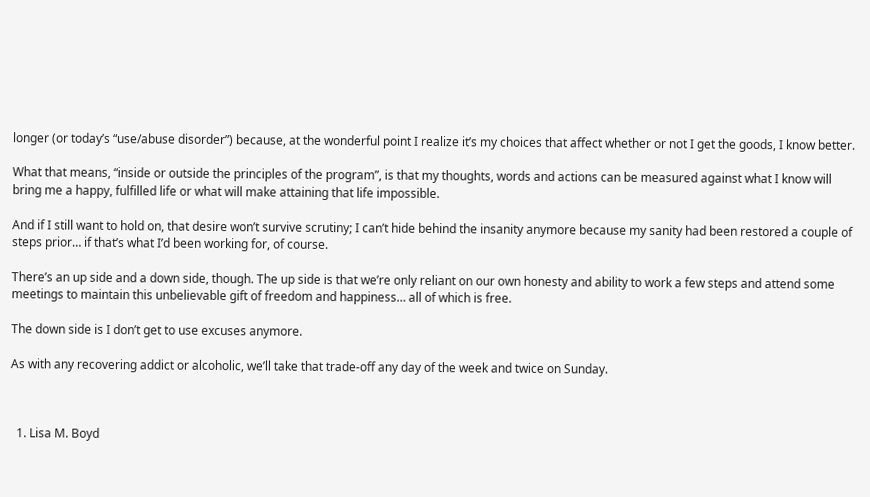longer (or today’s “use/abuse disorder”) because, at the wonderful point I realize it’s my choices that affect whether or not I get the goods, I know better.

What that means, “inside or outside the principles of the program”, is that my thoughts, words and actions can be measured against what I know will bring me a happy, fulfilled life or what will make attaining that life impossible.

And if I still want to hold on, that desire won’t survive scrutiny; I can’t hide behind the insanity anymore because my sanity had been restored a couple of steps prior… if that’s what I’d been working for, of course.

There’s an up side and a down side, though. The up side is that we’re only reliant on our own honesty and ability to work a few steps and attend some meetings to maintain this unbelievable gift of freedom and happiness… all of which is free.

The down side is I don’t get to use excuses anymore.

As with any recovering addict or alcoholic, we’ll take that trade-off any day of the week and twice on Sunday.



  1. Lisa M. Boyd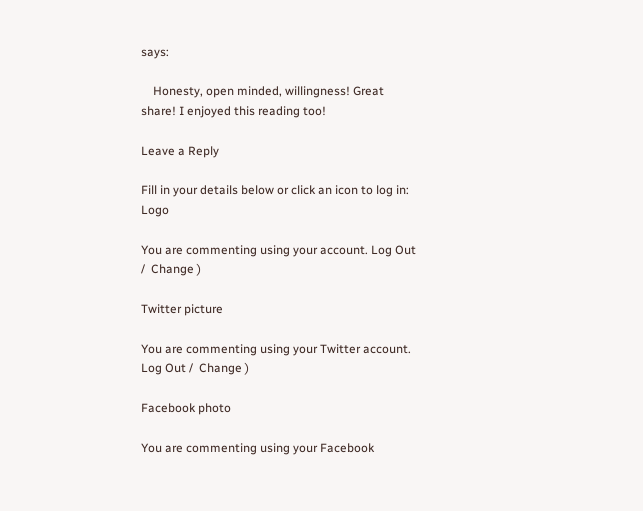says:

    Honesty, open minded, willingness! Great share! I enjoyed this reading too!

Leave a Reply

Fill in your details below or click an icon to log in: Logo

You are commenting using your account. Log Out /  Change )

Twitter picture

You are commenting using your Twitter account. Log Out /  Change )

Facebook photo

You are commenting using your Facebook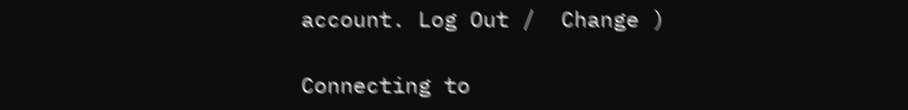account. Log Out /  Change )

Connecting to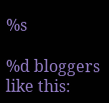%s

%d bloggers like this: